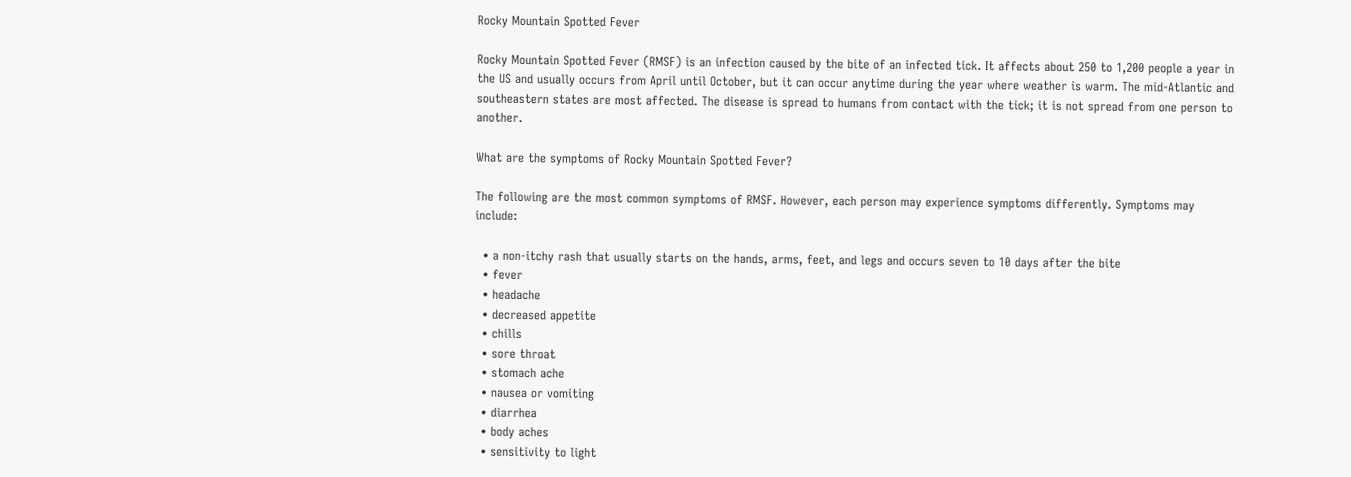Rocky Mountain Spotted Fever

Rocky Mountain Spotted Fever (RMSF) is an infection caused by the bite of an infected tick. It affects about 250 to 1,200 people a year in the US and usually occurs from April until October, but it can occur anytime during the year where weather is warm. The mid-Atlantic and southeastern states are most affected. The disease is spread to humans from contact with the tick; it is not spread from one person to another.

What are the symptoms of Rocky Mountain Spotted Fever?

The following are the most common symptoms of RMSF. However, each person may experience symptoms differently. Symptoms may include:

  • a non-itchy rash that usually starts on the hands, arms, feet, and legs and occurs seven to 10 days after the bite
  • fever
  • headache
  • decreased appetite
  • chills
  • sore throat
  • stomach ache
  • nausea or vomiting
  • diarrhea
  • body aches
  • sensitivity to light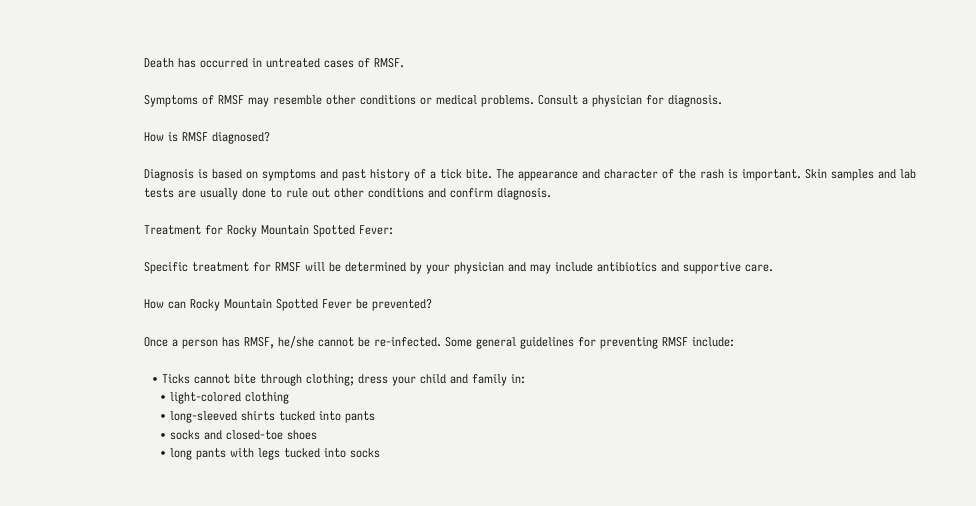Death has occurred in untreated cases of RMSF.

Symptoms of RMSF may resemble other conditions or medical problems. Consult a physician for diagnosis.

How is RMSF diagnosed?

Diagnosis is based on symptoms and past history of a tick bite. The appearance and character of the rash is important. Skin samples and lab tests are usually done to rule out other conditions and confirm diagnosis.

Treatment for Rocky Mountain Spotted Fever:

Specific treatment for RMSF will be determined by your physician and may include antibiotics and supportive care.

How can Rocky Mountain Spotted Fever be prevented?

Once a person has RMSF, he/she cannot be re-infected. Some general guidelines for preventing RMSF include:

  • Ticks cannot bite through clothing; dress your child and family in:
    • light-colored clothing
    • long-sleeved shirts tucked into pants
    • socks and closed-toe shoes
    • long pants with legs tucked into socks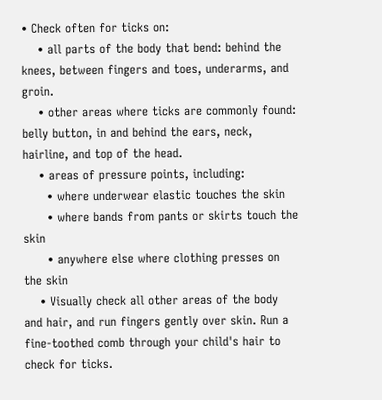• Check often for ticks on:
    • all parts of the body that bend: behind the knees, between fingers and toes, underarms, and groin.
    • other areas where ticks are commonly found: belly button, in and behind the ears, neck, hairline, and top of the head.
    • areas of pressure points, including:
      • where underwear elastic touches the skin
      • where bands from pants or skirts touch the skin
      • anywhere else where clothing presses on the skin
    • Visually check all other areas of the body and hair, and run fingers gently over skin. Run a fine-toothed comb through your child's hair to check for ticks.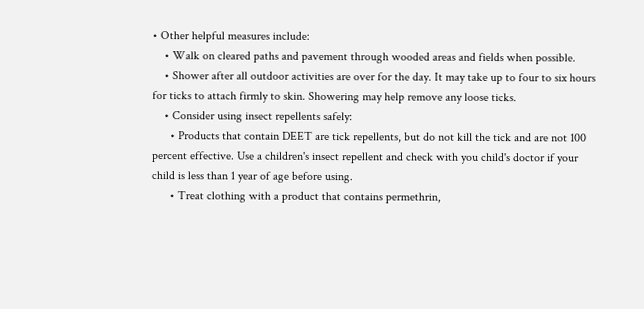• Other helpful measures include:
    • Walk on cleared paths and pavement through wooded areas and fields when possible.
    • Shower after all outdoor activities are over for the day. It may take up to four to six hours for ticks to attach firmly to skin. Showering may help remove any loose ticks.
    • Consider using insect repellents safely:
      • Products that contain DEET are tick repellents, but do not kill the tick and are not 100 percent effective. Use a children's insect repellent and check with you child's doctor if your child is less than 1 year of age before using.
      • Treat clothing with a product that contains permethrin,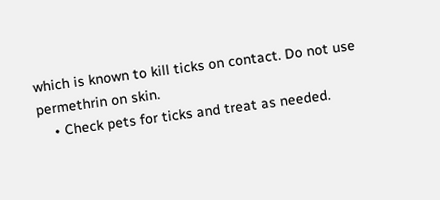which is known to kill ticks on contact. Do not use permethrin on skin.
    • Check pets for ticks and treat as needed.